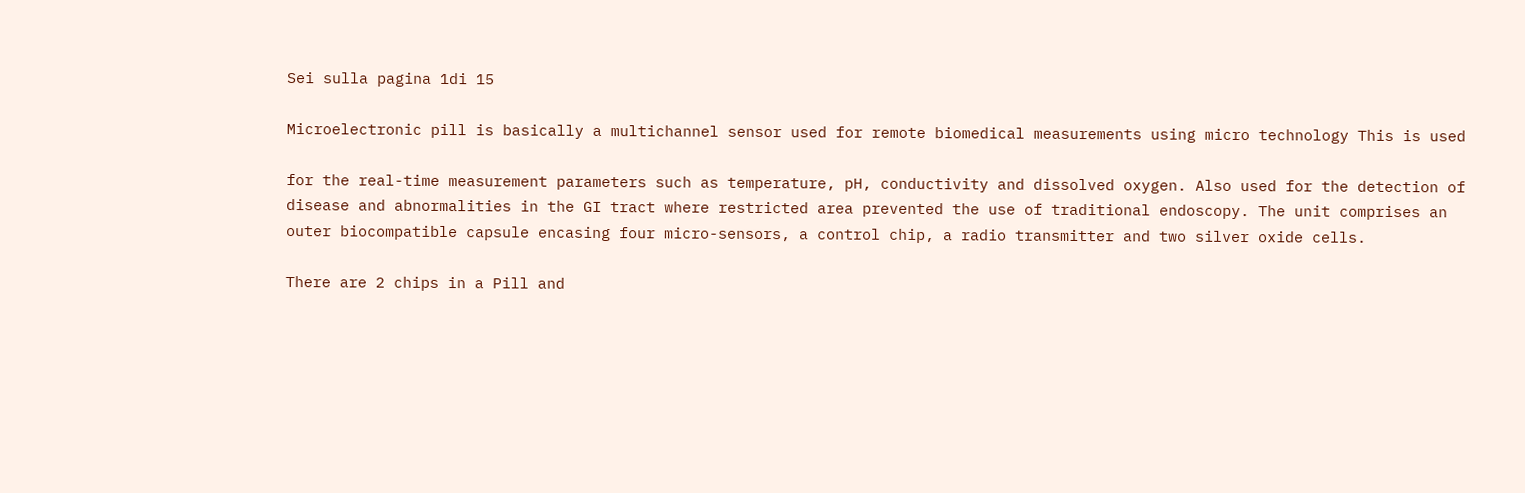Sei sulla pagina 1di 15

Microelectronic pill is basically a multichannel sensor used for remote biomedical measurements using micro technology This is used

for the real-time measurement parameters such as temperature, pH, conductivity and dissolved oxygen. Also used for the detection of disease and abnormalities in the GI tract where restricted area prevented the use of traditional endoscopy. The unit comprises an outer biocompatible capsule encasing four micro-sensors, a control chip, a radio transmitter and two silver oxide cells.

There are 2 chips in a Pill and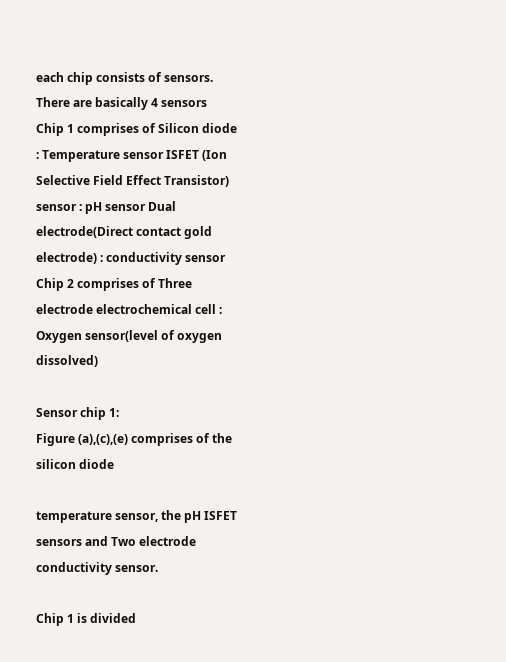each chip consists of sensors. There are basically 4 sensors
Chip 1 comprises of Silicon diode : Temperature sensor ISFET (Ion Selective Field Effect Transistor) sensor : pH sensor Dual electrode(Direct contact gold electrode) : conductivity sensor Chip 2 comprises of Three electrode electrochemical cell : Oxygen sensor(level of oxygen dissolved)

Sensor chip 1:
Figure (a),(c),(e) comprises of the silicon diode

temperature sensor, the pH ISFET sensors and Two electrode conductivity sensor.

Chip 1 is divided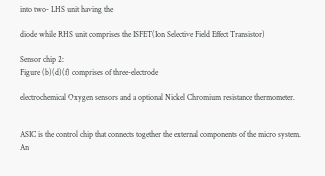into two- LHS unit having the

diode while RHS unit comprises the ISFET(Ion Selective Field Effect Transistor)

Sensor chip 2:
Figure (b)(d)(f) comprises of three-electrode

electrochemical Oxygen sensors and a optional Nickel Chromium resistance thermometer.


ASIC is the control chip that connects together the external components of the micro system. An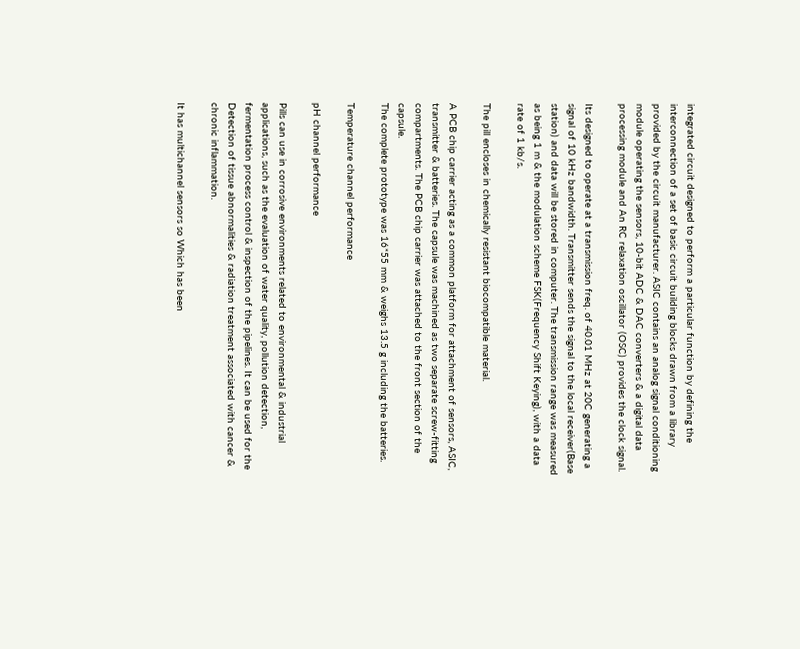integrated circuit designed to perform a particular function by defining the interconnection of a set of basic circuit building blocks drawn from a library provided by the circuit manufacturer. ASIC contains an analog signal conditioning module operating the sensors, 10-bit ADC & DAC converters & a digital data processing module and An RC relaxation oscillator (OSC) provides the clock signal.

Its designed to operate at a transmission freq. of 40.01 MHz at 20C generating a signal of 10 kHz bandwidth. Transmitter sends the signal to the local receiver(Base station) and data will be stored in computer. The transmission range was measured as being 1 m & the modulation scheme FSK(Frequency Shift Keying), with a data rate of 1 kb/s.

The pill encloses in chemically resistant biocompatible material.

A PCB chip carrier acting as a common platform for attachment of sensors, ASIC, transmitter & batteries. The capsule was machined as two separate screw-fitting compartments. The PCB chip carrier was attached to the front section of the capsule.
The complete prototype was 16*55 mm & weighs 13.5 g including the batteries.

Temperature channel performance

pH channel performance

Pills can use in corrosive environments related to environmental & industrial applications, such as the evaluation of water quality, pollution detection, fermentation process control & inspection of the pipelines. It can be used for the Detection of tissue abnormalities & radiation treatment associated with cancer & chronic inflammation.

It has multichannel sensors so Which has been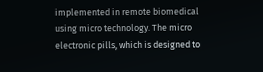implemented in remote biomedical using micro technology. The micro electronic pills, which is designed to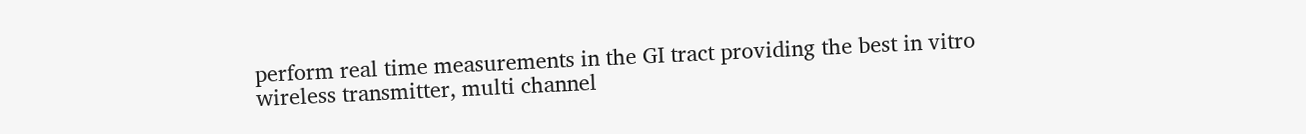perform real time measurements in the GI tract providing the best in vitro wireless transmitter, multi channel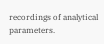recordings of analytical parameters.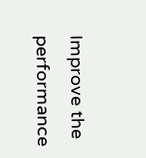Improve the performance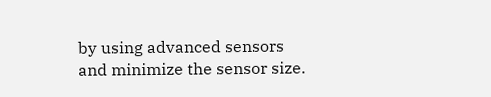by using advanced sensors and minimize the sensor size.